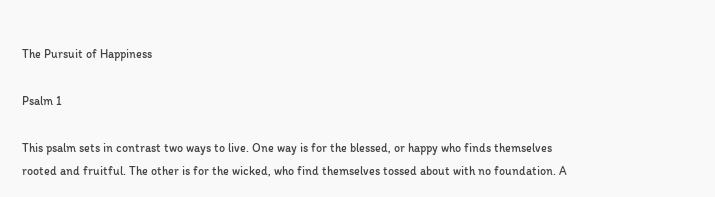The Pursuit of Happiness

Psalm 1

This psalm sets in contrast two ways to live. One way is for the blessed, or happy who finds themselves rooted and fruitful. The other is for the wicked, who find themselves tossed about with no foundation. A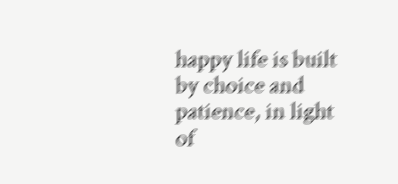happy life is built by choice and patience, in light of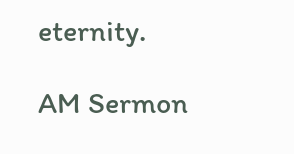eternity.

AM Sermon